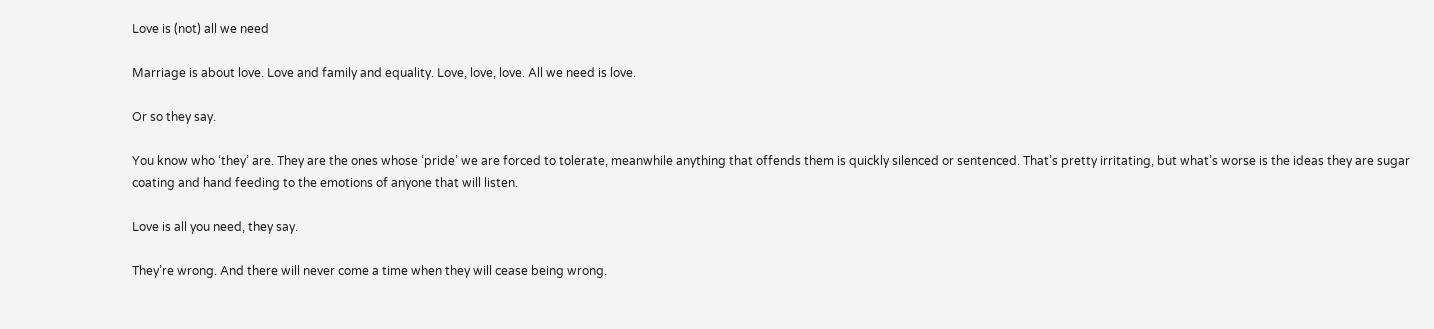Love is (not) all we need

Marriage is about love. Love and family and equality. Love, love, love. All we need is love.

Or so they say.

You know who ‘they’ are. They are the ones whose ‘pride’ we are forced to tolerate, meanwhile anything that offends them is quickly silenced or sentenced. That’s pretty irritating, but what’s worse is the ideas they are sugar coating and hand feeding to the emotions of anyone that will listen.

Love is all you need, they say.

They’re wrong. And there will never come a time when they will cease being wrong.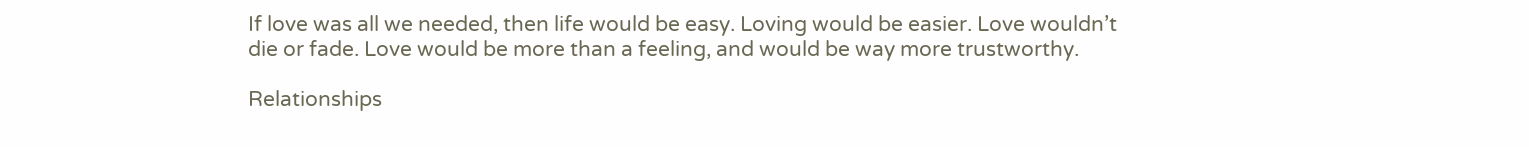If love was all we needed, then life would be easy. Loving would be easier. Love wouldn’t die or fade. Love would be more than a feeling, and would be way more trustworthy.

Relationships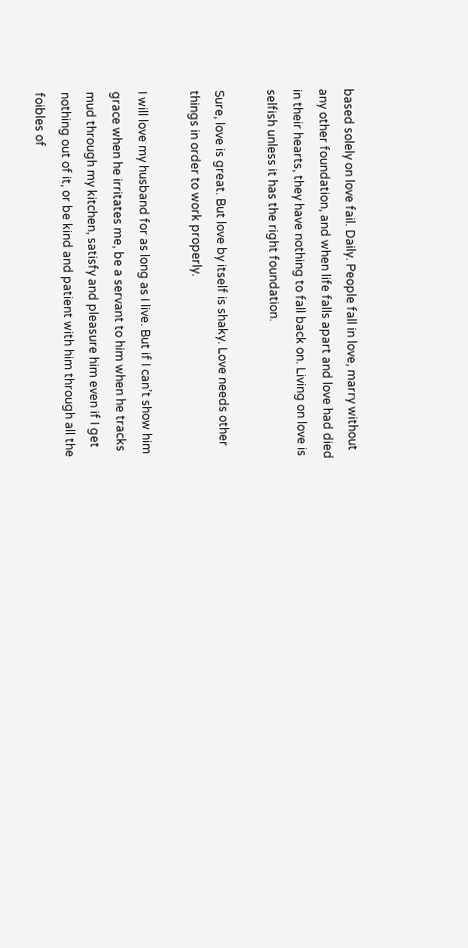based solely on love fail. Daily. People fall in love, marry without any other foundation, and when life falls apart and love had died in their hearts, they have nothing to fall back on. Living on love is selfish unless it has the right foundation.

Sure, love is great. But love by itself is shaky. Love needs other things in order to work properly.

I will love my husband for as long as I live. But if I can’t show him grace when he irritates me, be a servant to him when he tracks mud through my kitchen, satisfy and pleasure him even if I get nothing out of it, or be kind and patient with him through all the foibles of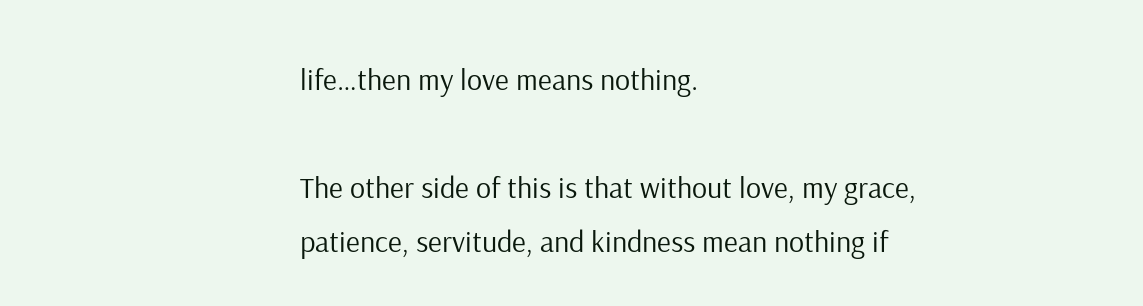life…then my love means nothing.

The other side of this is that without love, my grace, patience, servitude, and kindness mean nothing if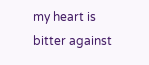my heart is bitter against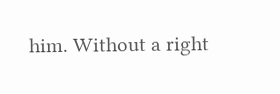him. Without a right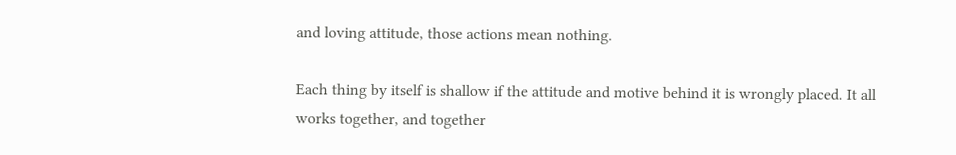and loving attitude, those actions mean nothing.

Each thing by itself is shallow if the attitude and motive behind it is wrongly placed. It all works together, and together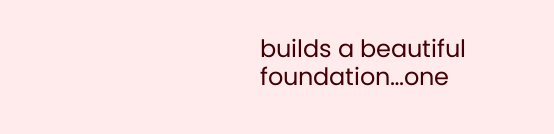builds a beautiful foundation…one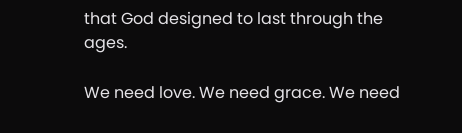that God designed to last through the ages.

We need love. We need grace. We need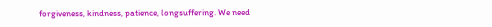forgiveness, kindness, patience, longsuffering. We need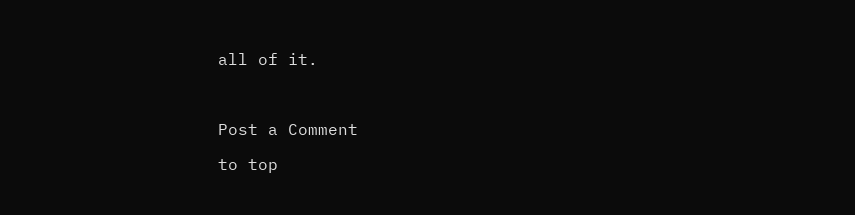all of it.



Post a Comment

to top